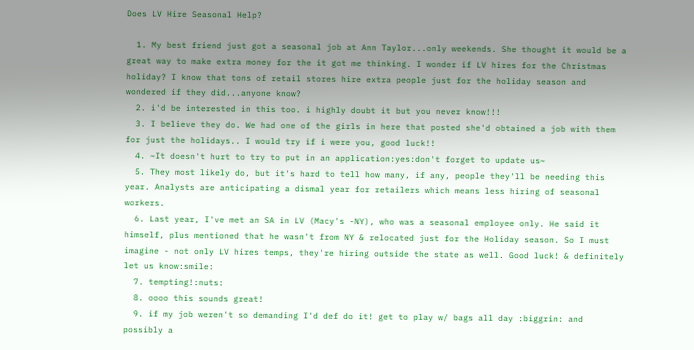Does LV Hire Seasonal Help?

  1. My best friend just got a seasonal job at Ann Taylor...only weekends. She thought it would be a great way to make extra money for the it got me thinking. I wonder if LV hires for the Christmas holiday? I know that tons of retail stores hire extra people just for the holiday season and wondered if they did...anyone know?
  2. i'd be interested in this too. i highly doubt it but you never know!!!
  3. I believe they do. We had one of the girls in here that posted she'd obtained a job with them for just the holidays.. I would try if i were you, good luck!!
  4. ~It doesn't hurt to try to put in an application:yes:don't forget to update us~
  5. They most likely do, but it's hard to tell how many, if any, people they'll be needing this year. Analysts are anticipating a dismal year for retailers which means less hiring of seasonal workers.
  6. Last year, I've met an SA in LV (Macy's -NY), who was a seasonal employee only. He said it himself, plus mentioned that he wasn't from NY & relocated just for the Holiday season. So I must imagine - not only LV hires temps, they're hiring outside the state as well. Good luck! & definitely let us know:smile:
  7. tempting!:nuts:
  8. oooo this sounds great!
  9. if my job weren't so demanding I'd def do it! get to play w/ bags all day :biggrin: and possibly a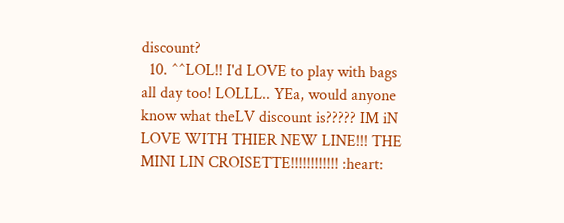discount?
  10. ^^LOL!! I'd LOVE to play with bags all day too! LOLLL.. YEa, would anyone know what theLV discount is????? IM iN LOVE WITH THIER NEW LINE!!! THE MINI LIN CROISETTE!!!!!!!!!!!! :heart: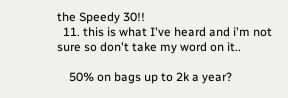the Speedy 30!!
  11. this is what I've heard and i'm not sure so don't take my word on it..

    50% on bags up to 2k a year?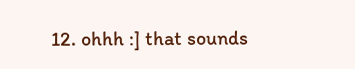12. ohhh :] that sounds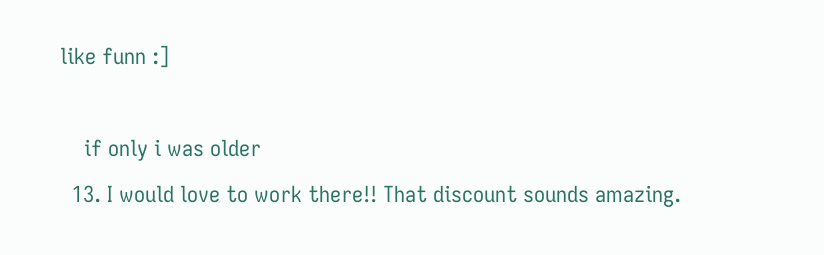like funn :]

    if only i was older
  13. I would love to work there!! That discount sounds amazing.